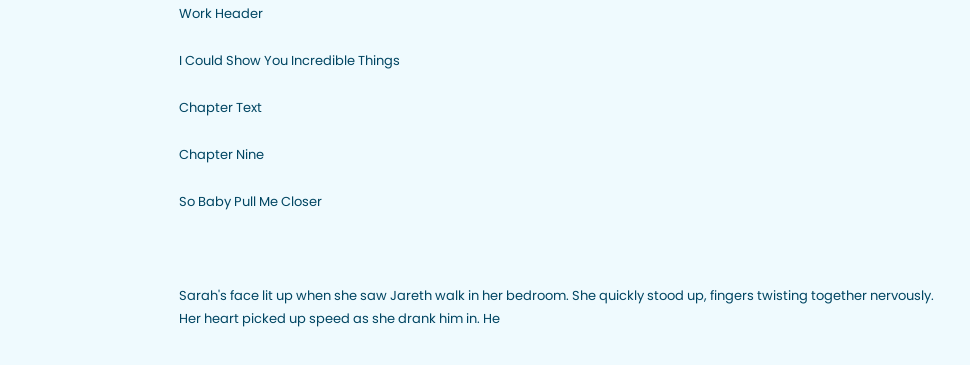Work Header

I Could Show You Incredible Things

Chapter Text

Chapter Nine

So Baby Pull Me Closer



Sarah's face lit up when she saw Jareth walk in her bedroom. She quickly stood up, fingers twisting together nervously. Her heart picked up speed as she drank him in. He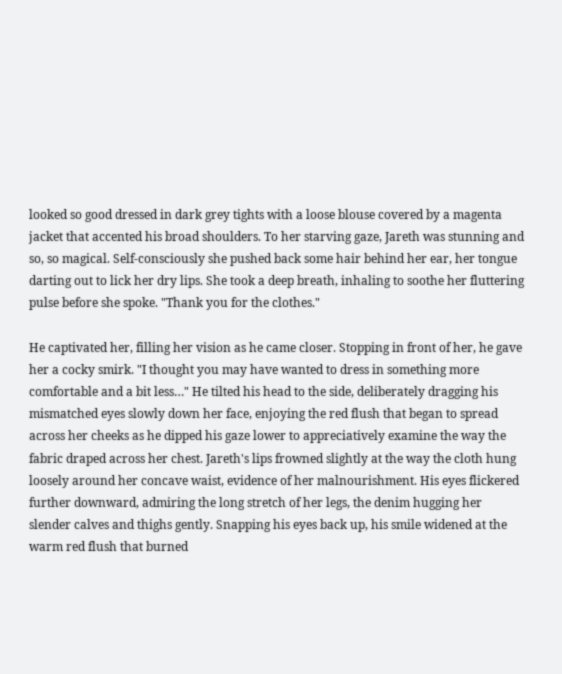looked so good dressed in dark grey tights with a loose blouse covered by a magenta jacket that accented his broad shoulders. To her starving gaze, Jareth was stunning and so, so magical. Self-consciously she pushed back some hair behind her ear, her tongue darting out to lick her dry lips. She took a deep breath, inhaling to soothe her fluttering pulse before she spoke. "Thank you for the clothes."

He captivated her, filling her vision as he came closer. Stopping in front of her, he gave her a cocky smirk. "I thought you may have wanted to dress in something more comfortable and a bit less…" He tilted his head to the side, deliberately dragging his mismatched eyes slowly down her face, enjoying the red flush that began to spread across her cheeks as he dipped his gaze lower to appreciatively examine the way the fabric draped across her chest. Jareth's lips frowned slightly at the way the cloth hung loosely around her concave waist, evidence of her malnourishment. His eyes flickered further downward, admiring the long stretch of her legs, the denim hugging her slender calves and thighs gently. Snapping his eyes back up, his smile widened at the warm red flush that burned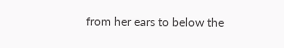from her ears to below the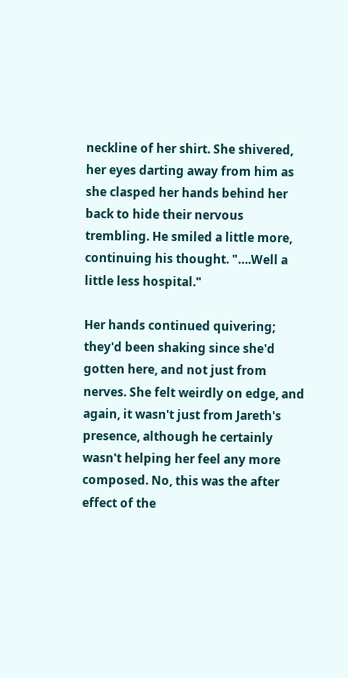neckline of her shirt. She shivered, her eyes darting away from him as she clasped her hands behind her back to hide their nervous trembling. He smiled a little more, continuing his thought. "….Well a little less hospital."

Her hands continued quivering; they'd been shaking since she'd gotten here, and not just from nerves. She felt weirdly on edge, and again, it wasn't just from Jareth's presence, although he certainly wasn't helping her feel any more composed. No, this was the after effect of the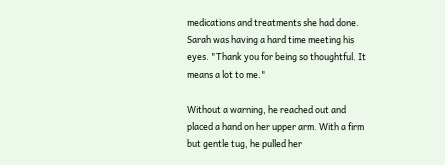medications and treatments she had done. Sarah was having a hard time meeting his eyes. "Thank you for being so thoughtful. It means a lot to me."

Without a warning, he reached out and placed a hand on her upper arm. With a firm but gentle tug, he pulled her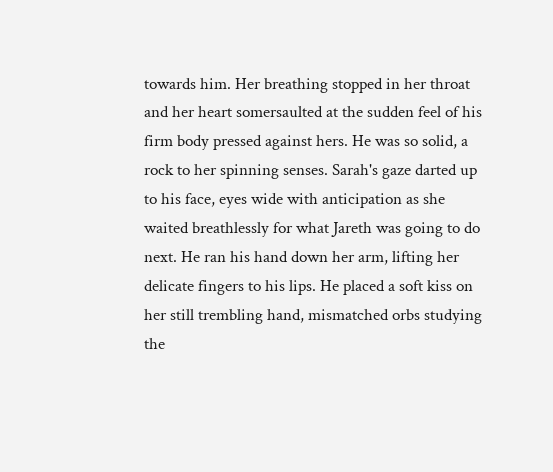towards him. Her breathing stopped in her throat and her heart somersaulted at the sudden feel of his firm body pressed against hers. He was so solid, a rock to her spinning senses. Sarah's gaze darted up to his face, eyes wide with anticipation as she waited breathlessly for what Jareth was going to do next. He ran his hand down her arm, lifting her delicate fingers to his lips. He placed a soft kiss on her still trembling hand, mismatched orbs studying the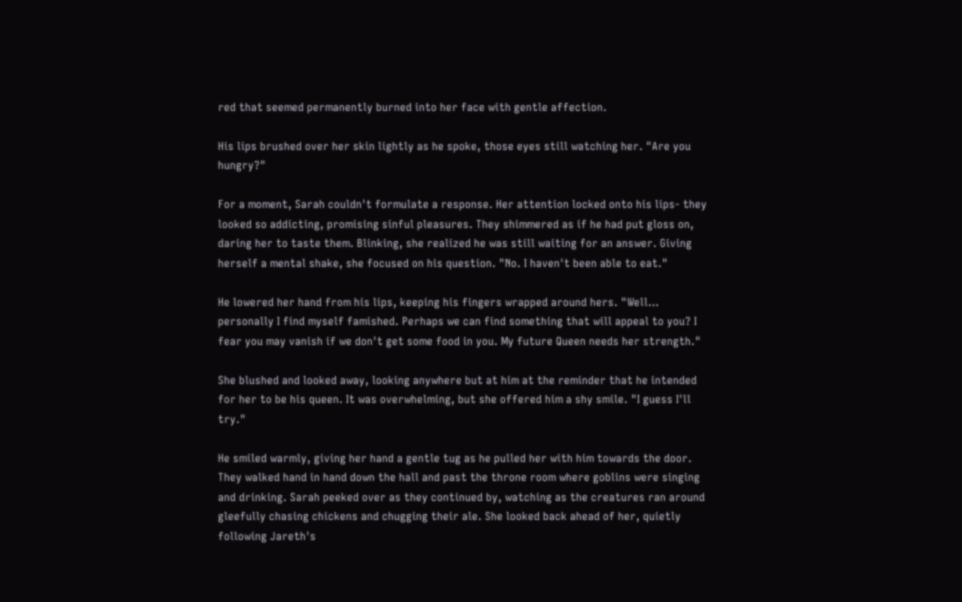red that seemed permanently burned into her face with gentle affection.

His lips brushed over her skin lightly as he spoke, those eyes still watching her. "Are you hungry?"

For a moment, Sarah couldn't formulate a response. Her attention locked onto his lips- they looked so addicting, promising sinful pleasures. They shimmered as if he had put gloss on, daring her to taste them. Blinking, she realized he was still waiting for an answer. Giving herself a mental shake, she focused on his question. "No. I haven't been able to eat."

He lowered her hand from his lips, keeping his fingers wrapped around hers. "Well… personally I find myself famished. Perhaps we can find something that will appeal to you? I fear you may vanish if we don't get some food in you. My future Queen needs her strength."

She blushed and looked away, looking anywhere but at him at the reminder that he intended for her to be his queen. It was overwhelming, but she offered him a shy smile. "I guess I'll try."

He smiled warmly, giving her hand a gentle tug as he pulled her with him towards the door. They walked hand in hand down the hall and past the throne room where goblins were singing and drinking. Sarah peeked over as they continued by, watching as the creatures ran around gleefully chasing chickens and chugging their ale. She looked back ahead of her, quietly following Jareth's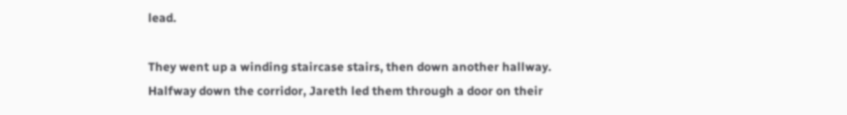lead.

They went up a winding staircase stairs, then down another hallway. Halfway down the corridor, Jareth led them through a door on their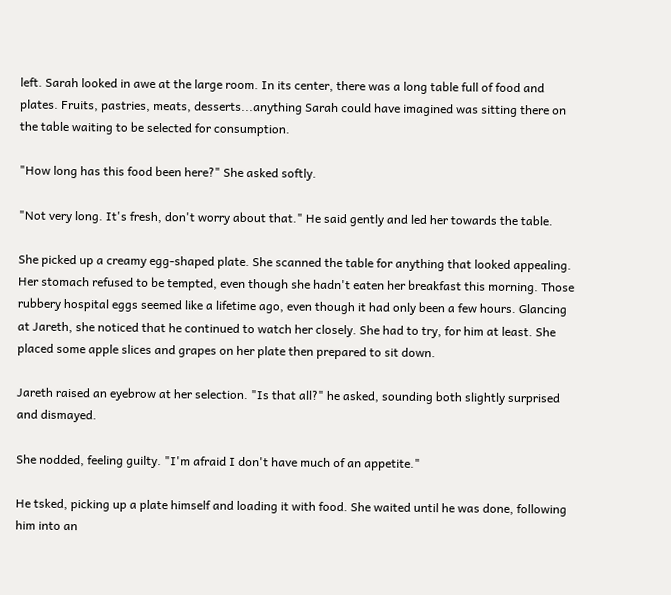left. Sarah looked in awe at the large room. In its center, there was a long table full of food and plates. Fruits, pastries, meats, desserts...anything Sarah could have imagined was sitting there on the table waiting to be selected for consumption.

"How long has this food been here?" She asked softly.

"Not very long. It's fresh, don't worry about that." He said gently and led her towards the table.

She picked up a creamy egg-shaped plate. She scanned the table for anything that looked appealing. Her stomach refused to be tempted, even though she hadn't eaten her breakfast this morning. Those rubbery hospital eggs seemed like a lifetime ago, even though it had only been a few hours. Glancing at Jareth, she noticed that he continued to watch her closely. She had to try, for him at least. She placed some apple slices and grapes on her plate then prepared to sit down.

Jareth raised an eyebrow at her selection. "Is that all?" he asked, sounding both slightly surprised and dismayed.

She nodded, feeling guilty. "I'm afraid I don't have much of an appetite."

He tsked, picking up a plate himself and loading it with food. She waited until he was done, following him into an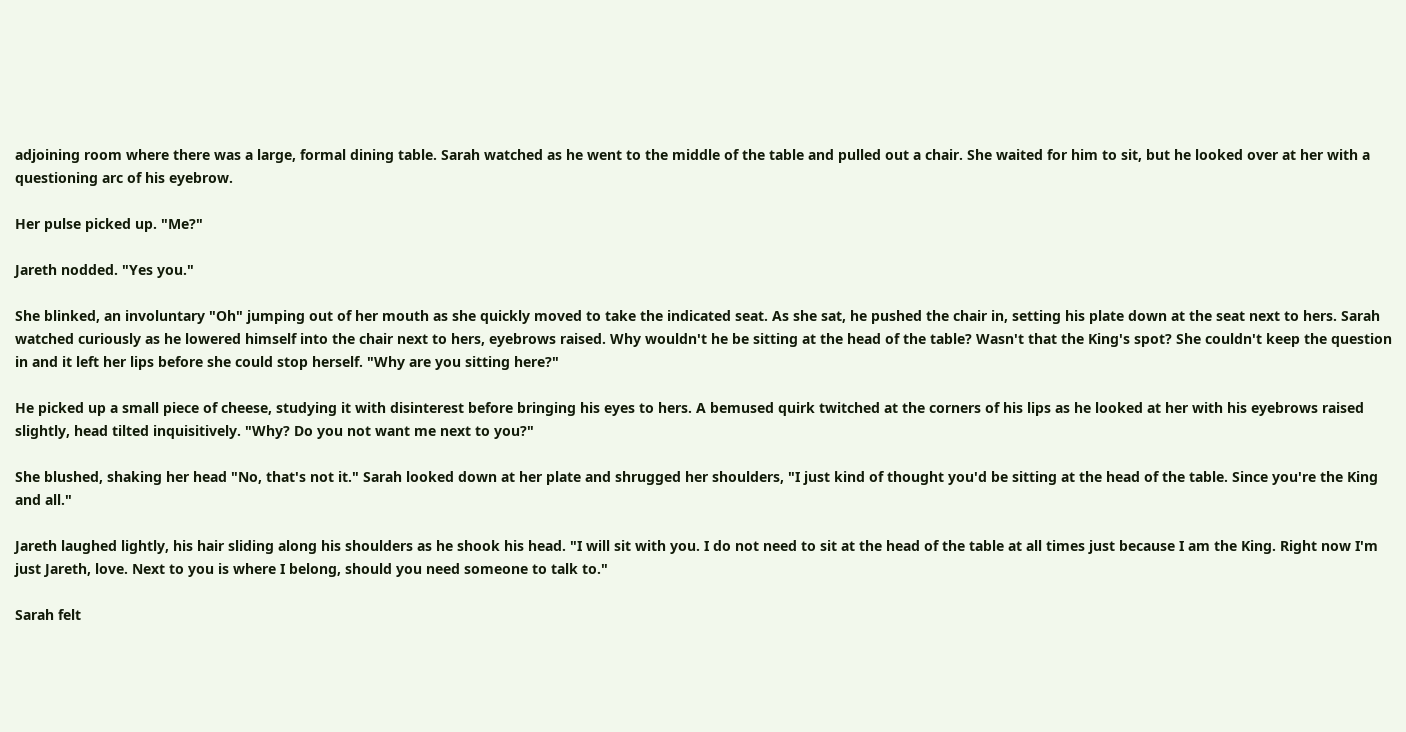adjoining room where there was a large, formal dining table. Sarah watched as he went to the middle of the table and pulled out a chair. She waited for him to sit, but he looked over at her with a questioning arc of his eyebrow.

Her pulse picked up. "Me?"

Jareth nodded. "Yes you."

She blinked, an involuntary "Oh" jumping out of her mouth as she quickly moved to take the indicated seat. As she sat, he pushed the chair in, setting his plate down at the seat next to hers. Sarah watched curiously as he lowered himself into the chair next to hers, eyebrows raised. Why wouldn't he be sitting at the head of the table? Wasn't that the King's spot? She couldn't keep the question in and it left her lips before she could stop herself. "Why are you sitting here?"

He picked up a small piece of cheese, studying it with disinterest before bringing his eyes to hers. A bemused quirk twitched at the corners of his lips as he looked at her with his eyebrows raised slightly, head tilted inquisitively. "Why? Do you not want me next to you?"

She blushed, shaking her head "No, that's not it." Sarah looked down at her plate and shrugged her shoulders, "I just kind of thought you'd be sitting at the head of the table. Since you're the King and all."

Jareth laughed lightly, his hair sliding along his shoulders as he shook his head. "I will sit with you. I do not need to sit at the head of the table at all times just because I am the King. Right now I'm just Jareth, love. Next to you is where I belong, should you need someone to talk to."

Sarah felt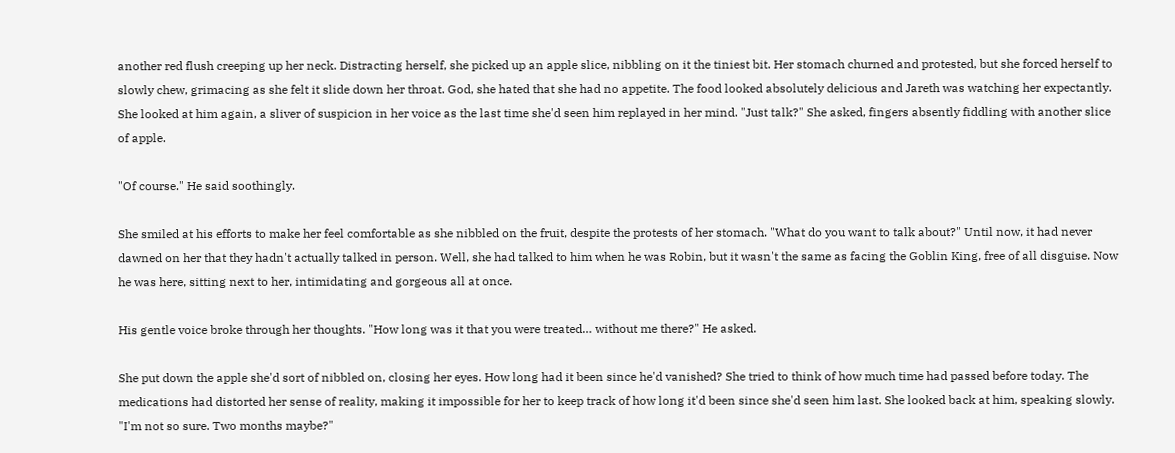another red flush creeping up her neck. Distracting herself, she picked up an apple slice, nibbling on it the tiniest bit. Her stomach churned and protested, but she forced herself to slowly chew, grimacing as she felt it slide down her throat. God, she hated that she had no appetite. The food looked absolutely delicious and Jareth was watching her expectantly. She looked at him again, a sliver of suspicion in her voice as the last time she'd seen him replayed in her mind. "Just talk?" She asked, fingers absently fiddling with another slice of apple.

"Of course." He said soothingly.

She smiled at his efforts to make her feel comfortable as she nibbled on the fruit, despite the protests of her stomach. "What do you want to talk about?" Until now, it had never dawned on her that they hadn't actually talked in person. Well, she had talked to him when he was Robin, but it wasn't the same as facing the Goblin King, free of all disguise. Now he was here, sitting next to her, intimidating and gorgeous all at once.

His gentle voice broke through her thoughts. "How long was it that you were treated… without me there?" He asked.

She put down the apple she'd sort of nibbled on, closing her eyes. How long had it been since he'd vanished? She tried to think of how much time had passed before today. The medications had distorted her sense of reality, making it impossible for her to keep track of how long it'd been since she'd seen him last. She looked back at him, speaking slowly. "I'm not so sure. Two months maybe?"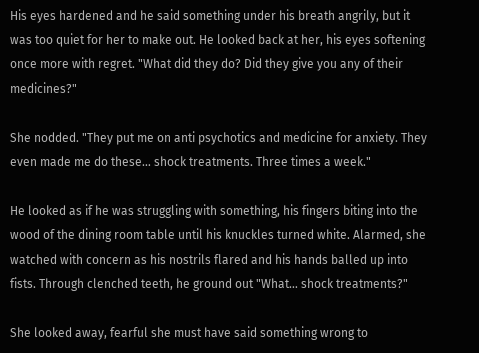His eyes hardened and he said something under his breath angrily, but it was too quiet for her to make out. He looked back at her, his eyes softening once more with regret. "What did they do? Did they give you any of their medicines?"

She nodded. "They put me on anti psychotics and medicine for anxiety. They even made me do these… shock treatments. Three times a week."

He looked as if he was struggling with something, his fingers biting into the wood of the dining room table until his knuckles turned white. Alarmed, she watched with concern as his nostrils flared and his hands balled up into fists. Through clenched teeth, he ground out "What… shock treatments?"

She looked away, fearful she must have said something wrong to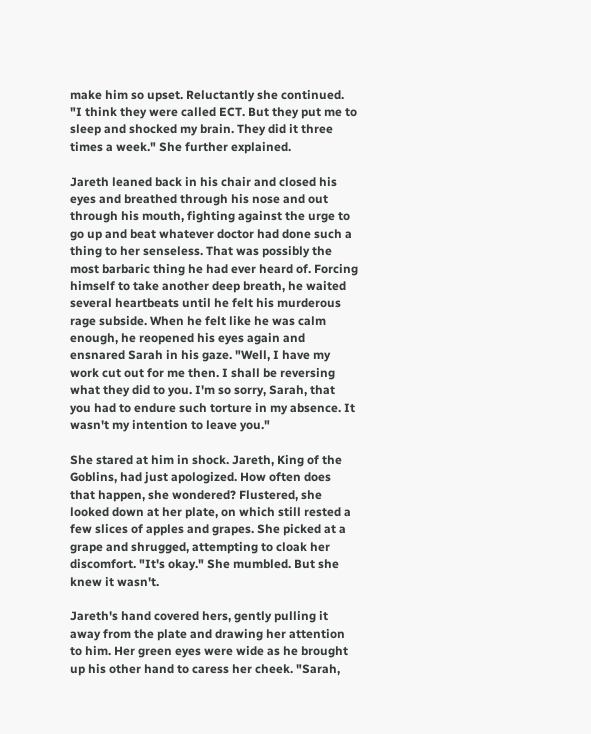make him so upset. Reluctantly she continued. "I think they were called ECT. But they put me to sleep and shocked my brain. They did it three times a week." She further explained.

Jareth leaned back in his chair and closed his eyes and breathed through his nose and out through his mouth, fighting against the urge to go up and beat whatever doctor had done such a thing to her senseless. That was possibly the most barbaric thing he had ever heard of. Forcing himself to take another deep breath, he waited several heartbeats until he felt his murderous rage subside. When he felt like he was calm enough, he reopened his eyes again and ensnared Sarah in his gaze. "Well, I have my work cut out for me then. I shall be reversing what they did to you. I'm so sorry, Sarah, that you had to endure such torture in my absence. It wasn't my intention to leave you."

She stared at him in shock. Jareth, King of the Goblins, had just apologized. How often does that happen, she wondered? Flustered, she looked down at her plate, on which still rested a few slices of apples and grapes. She picked at a grape and shrugged, attempting to cloak her discomfort. "It's okay." She mumbled. But she knew it wasn't.

Jareth's hand covered hers, gently pulling it away from the plate and drawing her attention to him. Her green eyes were wide as he brought up his other hand to caress her cheek. "Sarah,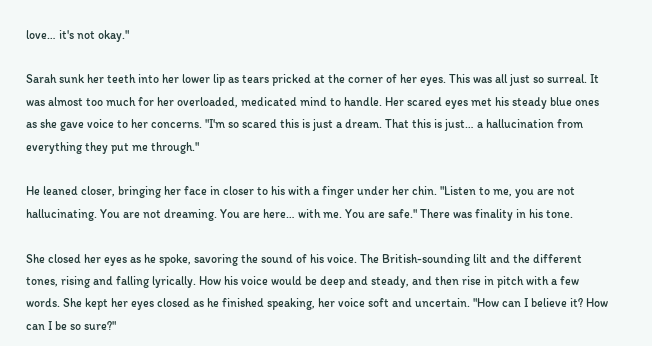love… it's not okay."

Sarah sunk her teeth into her lower lip as tears pricked at the corner of her eyes. This was all just so surreal. It was almost too much for her overloaded, medicated mind to handle. Her scared eyes met his steady blue ones as she gave voice to her concerns. "I'm so scared this is just a dream. That this is just… a hallucination from everything they put me through."

He leaned closer, bringing her face in closer to his with a finger under her chin. "Listen to me, you are not hallucinating. You are not dreaming. You are here… with me. You are safe." There was finality in his tone.

She closed her eyes as he spoke, savoring the sound of his voice. The British-sounding lilt and the different tones, rising and falling lyrically. How his voice would be deep and steady, and then rise in pitch with a few words. She kept her eyes closed as he finished speaking, her voice soft and uncertain. "How can I believe it? How can I be so sure?"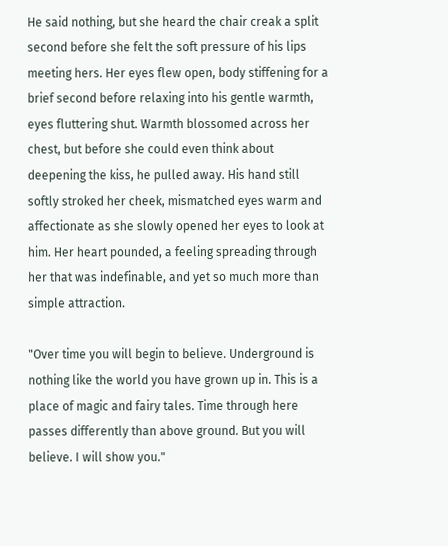He said nothing, but she heard the chair creak a split second before she felt the soft pressure of his lips meeting hers. Her eyes flew open, body stiffening for a brief second before relaxing into his gentle warmth, eyes fluttering shut. Warmth blossomed across her chest, but before she could even think about deepening the kiss, he pulled away. His hand still softly stroked her cheek, mismatched eyes warm and affectionate as she slowly opened her eyes to look at him. Her heart pounded, a feeling spreading through her that was indefinable, and yet so much more than simple attraction.

"Over time you will begin to believe. Underground is nothing like the world you have grown up in. This is a place of magic and fairy tales. Time through here passes differently than above ground. But you will believe. I will show you."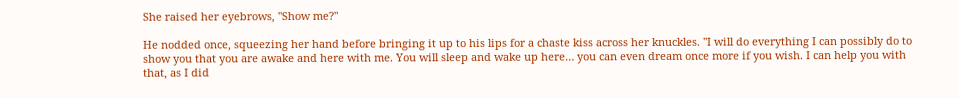She raised her eyebrows, "Show me?"

He nodded once, squeezing her hand before bringing it up to his lips for a chaste kiss across her knuckles. "I will do everything I can possibly do to show you that you are awake and here with me. You will sleep and wake up here… you can even dream once more if you wish. I can help you with that, as I did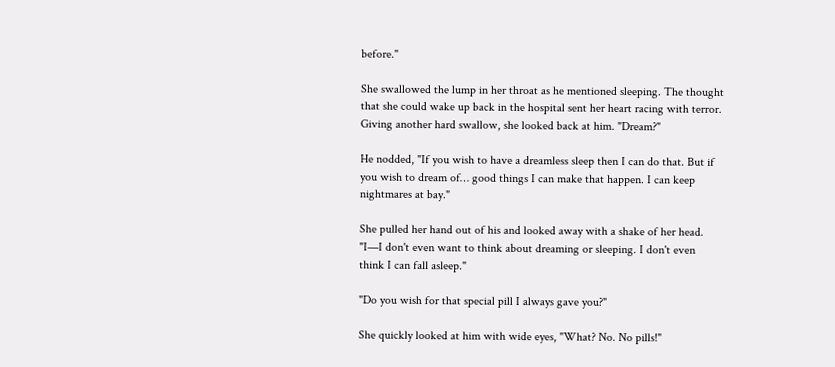before."

She swallowed the lump in her throat as he mentioned sleeping. The thought that she could wake up back in the hospital sent her heart racing with terror. Giving another hard swallow, she looked back at him. "Dream?"

He nodded, "If you wish to have a dreamless sleep then I can do that. But if you wish to dream of… good things I can make that happen. I can keep nightmares at bay."

She pulled her hand out of his and looked away with a shake of her head. "I—I don't even want to think about dreaming or sleeping. I don't even think I can fall asleep."

"Do you wish for that special pill I always gave you?"

She quickly looked at him with wide eyes, "What? No. No pills!"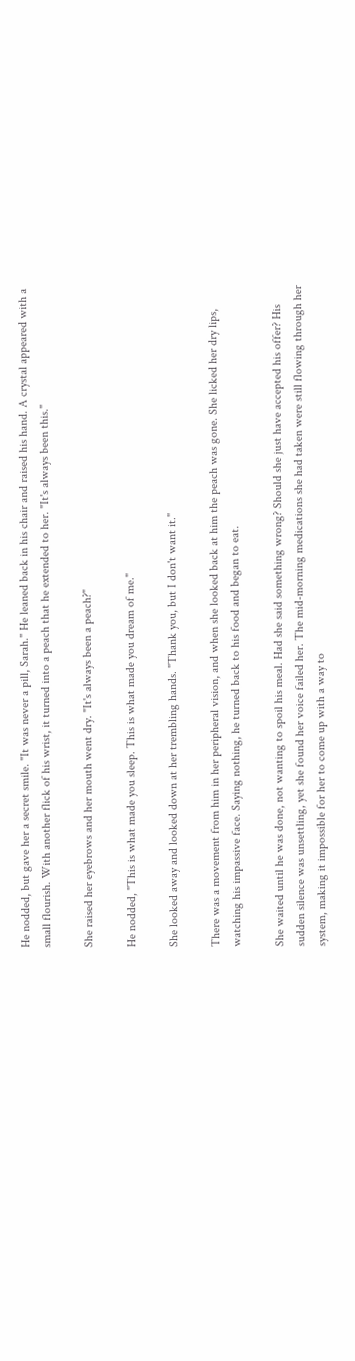He nodded, but gave her a secret smile. "It was never a pill, Sarah." He leaned back in his chair and raised his hand. A crystal appeared with a small flourish. With another flick of his wrist, it turned into a peach that he extended to her. "It's always been this."

She raised her eyebrows and her mouth went dry. "It's always been a peach?"

He nodded, "This is what made you sleep. This is what made you dream of me."

She looked away and looked down at her trembling hands. "Thank you, but I don't want it."

There was a movement from him in her peripheral vision, and when she looked back at him the peach was gone. She licked her dry lips, watching his impassive face. Saying nothing, he turned back to his food and began to eat.

She waited until he was done, not wanting to spoil his meal. Had she said something wrong? Should she just have accepted his offer? His sudden silence was unsettling, yet she found her voice failed her. The mid-morning medications she had taken were still flowing through her system, making it impossible for her to come up with a way to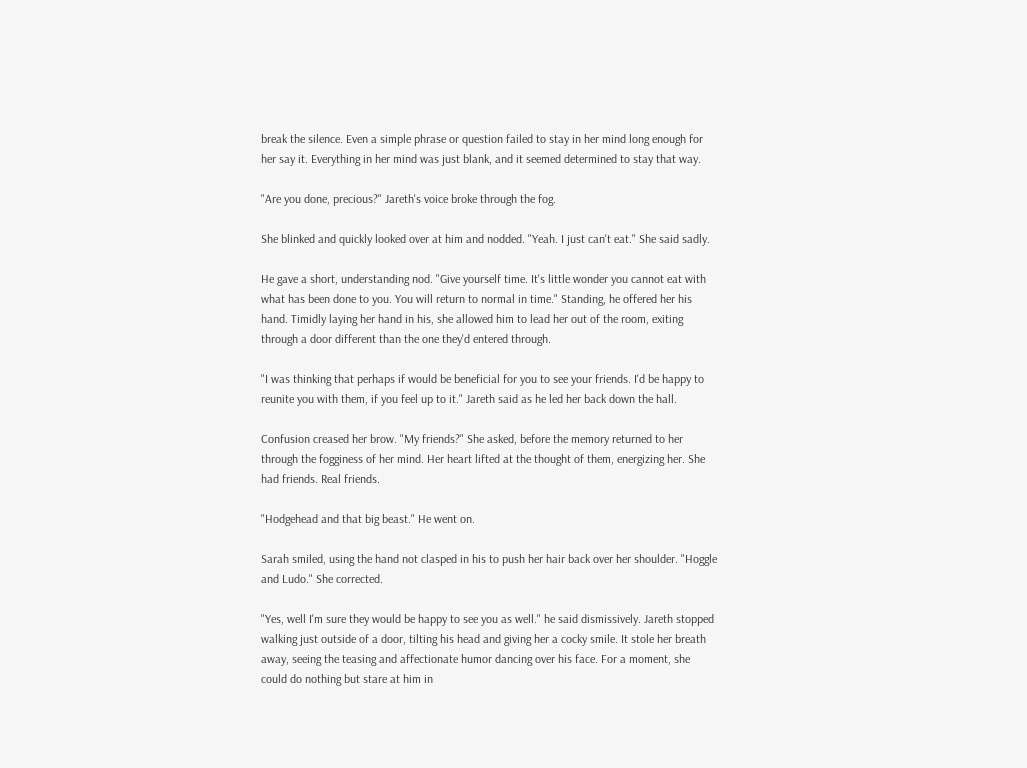break the silence. Even a simple phrase or question failed to stay in her mind long enough for her say it. Everything in her mind was just blank, and it seemed determined to stay that way.

"Are you done, precious?" Jareth's voice broke through the fog.

She blinked and quickly looked over at him and nodded. "Yeah. I just can't eat." She said sadly.

He gave a short, understanding nod. "Give yourself time. It's little wonder you cannot eat with what has been done to you. You will return to normal in time." Standing, he offered her his hand. Timidly laying her hand in his, she allowed him to lead her out of the room, exiting through a door different than the one they'd entered through.

"I was thinking that perhaps if would be beneficial for you to see your friends. I'd be happy to reunite you with them, if you feel up to it." Jareth said as he led her back down the hall.

Confusion creased her brow. "My friends?" She asked, before the memory returned to her through the fogginess of her mind. Her heart lifted at the thought of them, energizing her. She had friends. Real friends.

"Hodgehead and that big beast." He went on.

Sarah smiled, using the hand not clasped in his to push her hair back over her shoulder. "Hoggle and Ludo." She corrected.

"Yes, well I'm sure they would be happy to see you as well." he said dismissively. Jareth stopped walking just outside of a door, tilting his head and giving her a cocky smile. It stole her breath away, seeing the teasing and affectionate humor dancing over his face. For a moment, she could do nothing but stare at him in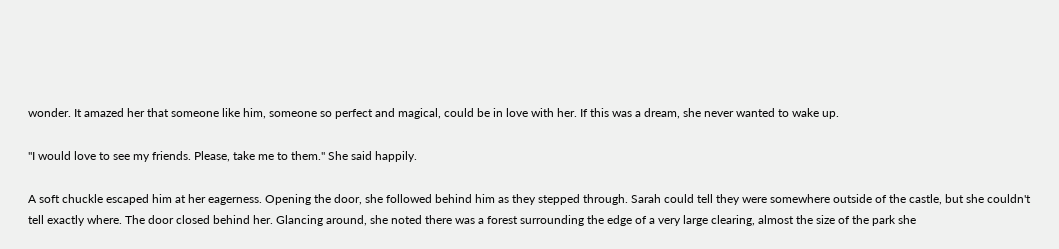wonder. It amazed her that someone like him, someone so perfect and magical, could be in love with her. If this was a dream, she never wanted to wake up.

"I would love to see my friends. Please, take me to them." She said happily.

A soft chuckle escaped him at her eagerness. Opening the door, she followed behind him as they stepped through. Sarah could tell they were somewhere outside of the castle, but she couldn't tell exactly where. The door closed behind her. Glancing around, she noted there was a forest surrounding the edge of a very large clearing, almost the size of the park she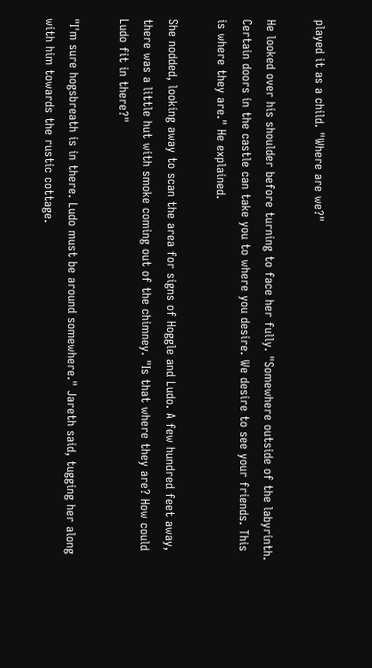played it as a child. "Where are we?"

He looked over his shoulder before turning to face her fully. "Somewhere outside of the labyrinth. Certain doors in the castle can take you to where you desire. We desire to see your friends. This is where they are." He explained.

She nodded, looking away to scan the area for signs of Hoggle and Ludo. A few hundred feet away, there was a little hut with smoke coming out of the chimney. "Is that where they are? How could Ludo fit in there?"

"I'm sure hogsbreath is in there. Ludo must be around somewhere." Jareth said, tugging her along with him towards the rustic cottage.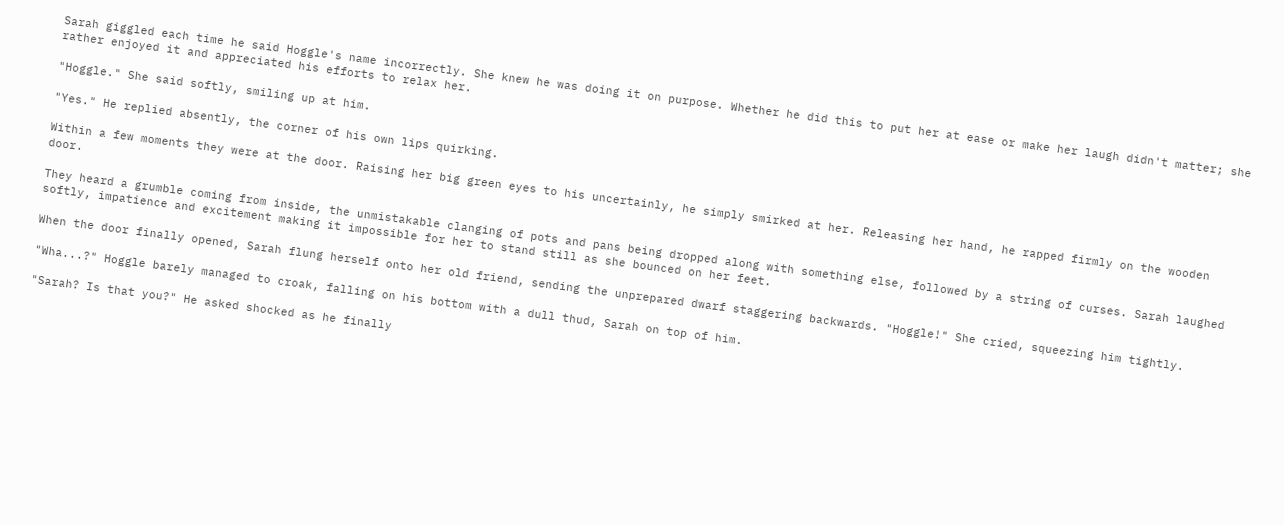Sarah giggled each time he said Hoggle's name incorrectly. She knew he was doing it on purpose. Whether he did this to put her at ease or make her laugh didn't matter; she rather enjoyed it and appreciated his efforts to relax her.

"Hoggle." She said softly, smiling up at him.

"Yes." He replied absently, the corner of his own lips quirking.

Within a few moments they were at the door. Raising her big green eyes to his uncertainly, he simply smirked at her. Releasing her hand, he rapped firmly on the wooden door.

They heard a grumble coming from inside, the unmistakable clanging of pots and pans being dropped along with something else, followed by a string of curses. Sarah laughed softly, impatience and excitement making it impossible for her to stand still as she bounced on her feet.

When the door finally opened, Sarah flung herself onto her old friend, sending the unprepared dwarf staggering backwards. "Hoggle!" She cried, squeezing him tightly.

"Wha...?" Hoggle barely managed to croak, falling on his bottom with a dull thud, Sarah on top of him.

"Sarah? Is that you?" He asked shocked as he finally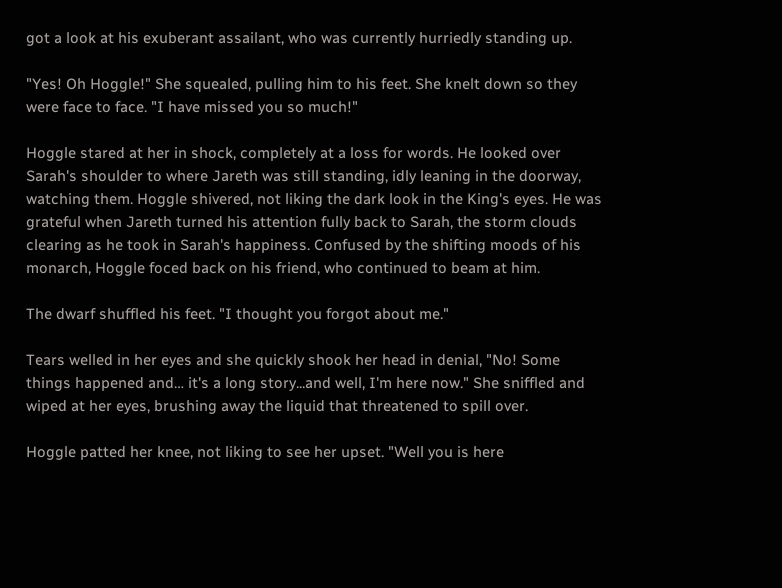got a look at his exuberant assailant, who was currently hurriedly standing up.

"Yes! Oh Hoggle!" She squealed, pulling him to his feet. She knelt down so they were face to face. "I have missed you so much!"

Hoggle stared at her in shock, completely at a loss for words. He looked over Sarah's shoulder to where Jareth was still standing, idly leaning in the doorway, watching them. Hoggle shivered, not liking the dark look in the King's eyes. He was grateful when Jareth turned his attention fully back to Sarah, the storm clouds clearing as he took in Sarah's happiness. Confused by the shifting moods of his monarch, Hoggle foced back on his friend, who continued to beam at him.

The dwarf shuffled his feet. "I thought you forgot about me."

Tears welled in her eyes and she quickly shook her head in denial, "No! Some things happened and… it's a long story...and well, I'm here now." She sniffled and wiped at her eyes, brushing away the liquid that threatened to spill over.

Hoggle patted her knee, not liking to see her upset. "Well you is here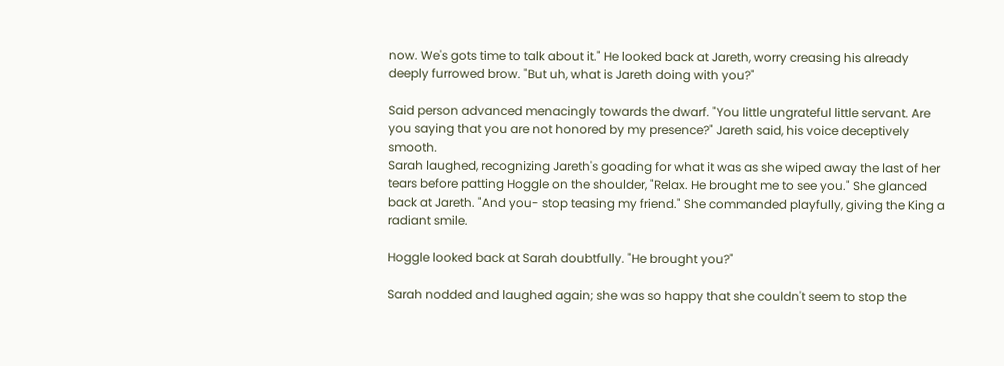now. We's gots time to talk about it." He looked back at Jareth, worry creasing his already deeply furrowed brow. "But uh, what is Jareth doing with you?"

Said person advanced menacingly towards the dwarf. "You little ungrateful little servant. Are you saying that you are not honored by my presence?" Jareth said, his voice deceptively smooth.
Sarah laughed, recognizing Jareth's goading for what it was as she wiped away the last of her tears before patting Hoggle on the shoulder, "Relax. He brought me to see you." She glanced back at Jareth. "And you- stop teasing my friend." She commanded playfully, giving the King a radiant smile.

Hoggle looked back at Sarah doubtfully. "He brought you?"

Sarah nodded and laughed again; she was so happy that she couldn't seem to stop the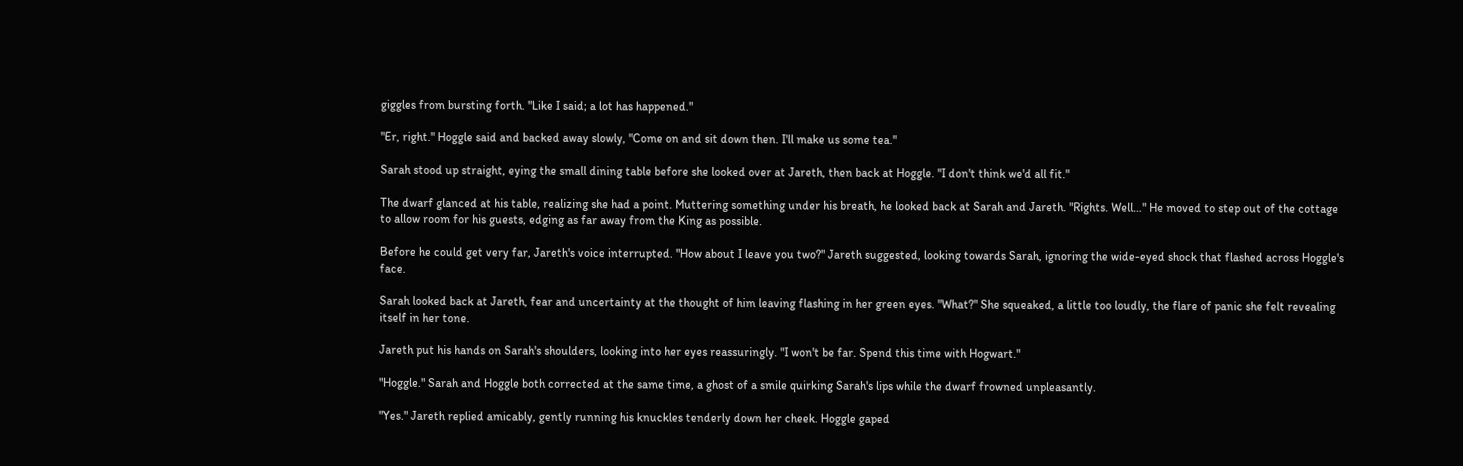giggles from bursting forth. "Like I said; a lot has happened."

"Er, right." Hoggle said and backed away slowly, "Come on and sit down then. I'll make us some tea."

Sarah stood up straight, eying the small dining table before she looked over at Jareth, then back at Hoggle. "I don't think we'd all fit."

The dwarf glanced at his table, realizing she had a point. Muttering something under his breath, he looked back at Sarah and Jareth. "Rights. Well…" He moved to step out of the cottage to allow room for his guests, edging as far away from the King as possible.

Before he could get very far, Jareth's voice interrupted. "How about I leave you two?" Jareth suggested, looking towards Sarah, ignoring the wide-eyed shock that flashed across Hoggle's face.

Sarah looked back at Jareth, fear and uncertainty at the thought of him leaving flashing in her green eyes. "What?" She squeaked, a little too loudly, the flare of panic she felt revealing itself in her tone.

Jareth put his hands on Sarah's shoulders, looking into her eyes reassuringly. "I won't be far. Spend this time with Hogwart."

"Hoggle." Sarah and Hoggle both corrected at the same time, a ghost of a smile quirking Sarah's lips while the dwarf frowned unpleasantly.

"Yes." Jareth replied amicably, gently running his knuckles tenderly down her cheek. Hoggle gaped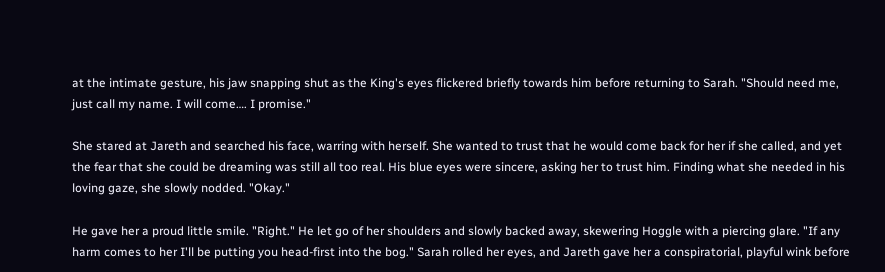at the intimate gesture, his jaw snapping shut as the King's eyes flickered briefly towards him before returning to Sarah. "Should need me, just call my name. I will come…. I promise."

She stared at Jareth and searched his face, warring with herself. She wanted to trust that he would come back for her if she called, and yet the fear that she could be dreaming was still all too real. His blue eyes were sincere, asking her to trust him. Finding what she needed in his loving gaze, she slowly nodded. "Okay."

He gave her a proud little smile. "Right." He let go of her shoulders and slowly backed away, skewering Hoggle with a piercing glare. "If any harm comes to her I'll be putting you head-first into the bog." Sarah rolled her eyes, and Jareth gave her a conspiratorial, playful wink before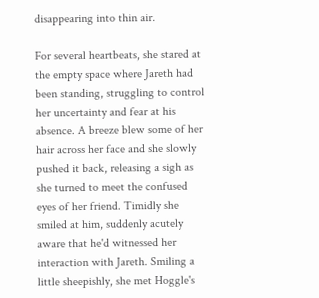disappearing into thin air.

For several heartbeats, she stared at the empty space where Jareth had been standing, struggling to control her uncertainty and fear at his absence. A breeze blew some of her hair across her face and she slowly pushed it back, releasing a sigh as she turned to meet the confused eyes of her friend. Timidly she smiled at him, suddenly acutely aware that he'd witnessed her interaction with Jareth. Smiling a little sheepishly, she met Hoggle's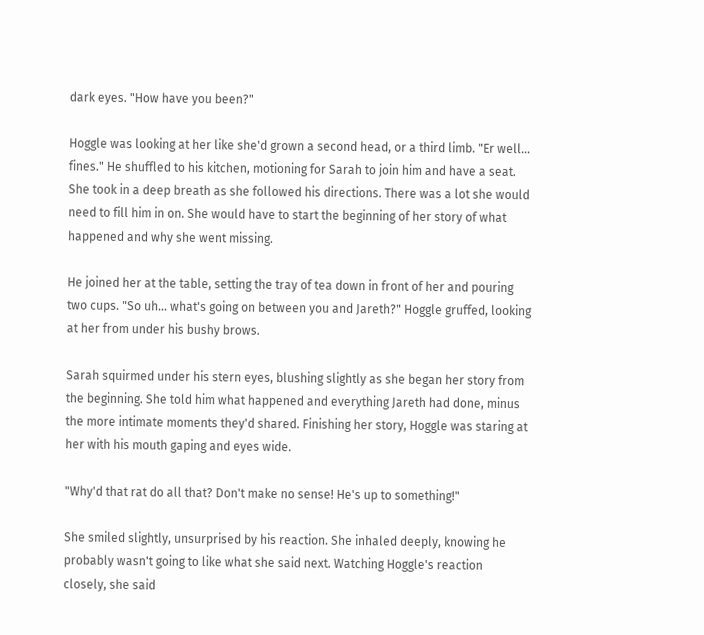dark eyes. "How have you been?"

Hoggle was looking at her like she'd grown a second head, or a third limb. "Er well… fines." He shuffled to his kitchen, motioning for Sarah to join him and have a seat. She took in a deep breath as she followed his directions. There was a lot she would need to fill him in on. She would have to start the beginning of her story of what happened and why she went missing.

He joined her at the table, setting the tray of tea down in front of her and pouring two cups. "So uh… what's going on between you and Jareth?" Hoggle gruffed, looking at her from under his bushy brows.

Sarah squirmed under his stern eyes, blushing slightly as she began her story from the beginning. She told him what happened and everything Jareth had done, minus the more intimate moments they'd shared. Finishing her story, Hoggle was staring at her with his mouth gaping and eyes wide.

"Why'd that rat do all that? Don't make no sense! He's up to something!"

She smiled slightly, unsurprised by his reaction. She inhaled deeply, knowing he probably wasn't going to like what she said next. Watching Hoggle's reaction closely, she said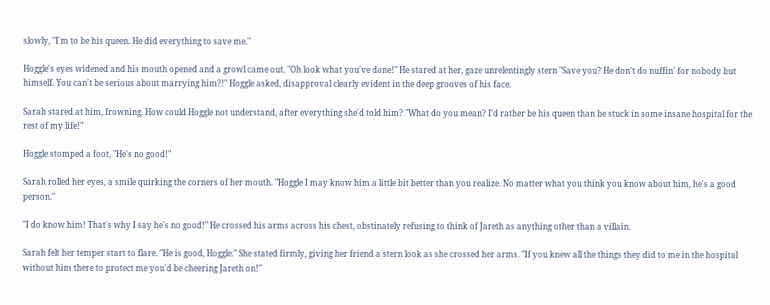slowly, "I'm to be his queen. He did everything to save me."

Hoggle's eyes widened and his mouth opened and a growl came out. "Oh look what you've done!" He stared at her, gaze unrelentingly stern "Save you? He don't do nuffin' for nobody but himself. You can't be serious about marrying him?!" Hoggle asked, disapproval clearly evident in the deep grooves of his face.

Sarah stared at him, frowning. How could Hoggle not understand, after everything she'd told him? "What do you mean? I'd rather be his queen than be stuck in some insane hospital for the rest of my life!"

Hoggle stomped a foot, "He's no good!"

Sarah rolled her eyes, a smile quirking the corners of her mouth. "Hoggle I may know him a little bit better than you realize. No matter what you think you know about him, he's a good person."

"I do know him! That's why I say he's no good!" He crossed his arms across his chest, obstinately refusing to think of Jareth as anything other than a villain.

Sarah felt her temper start to flare. "He is good, Hoggle." She stated firmly, giving her friend a stern look as she crossed her arms. "If you knew all the things they did to me in the hospital without him there to protect me you'd be cheering Jareth on!"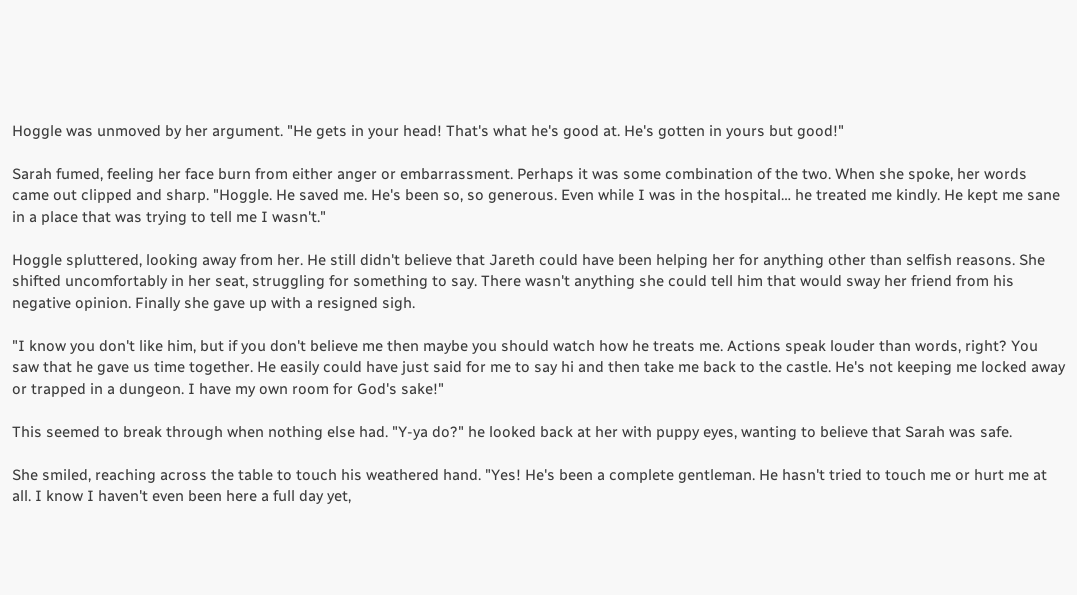Hoggle was unmoved by her argument. "He gets in your head! That's what he's good at. He's gotten in yours but good!"

Sarah fumed, feeling her face burn from either anger or embarrassment. Perhaps it was some combination of the two. When she spoke, her words came out clipped and sharp. "Hoggle. He saved me. He's been so, so generous. Even while I was in the hospital… he treated me kindly. He kept me sane in a place that was trying to tell me I wasn't."

Hoggle spluttered, looking away from her. He still didn't believe that Jareth could have been helping her for anything other than selfish reasons. She shifted uncomfortably in her seat, struggling for something to say. There wasn't anything she could tell him that would sway her friend from his negative opinion. Finally she gave up with a resigned sigh.

"I know you don't like him, but if you don't believe me then maybe you should watch how he treats me. Actions speak louder than words, right? You saw that he gave us time together. He easily could have just said for me to say hi and then take me back to the castle. He's not keeping me locked away or trapped in a dungeon. I have my own room for God's sake!"

This seemed to break through when nothing else had. "Y-ya do?" he looked back at her with puppy eyes, wanting to believe that Sarah was safe.

She smiled, reaching across the table to touch his weathered hand. "Yes! He's been a complete gentleman. He hasn't tried to touch me or hurt me at all. I know I haven't even been here a full day yet,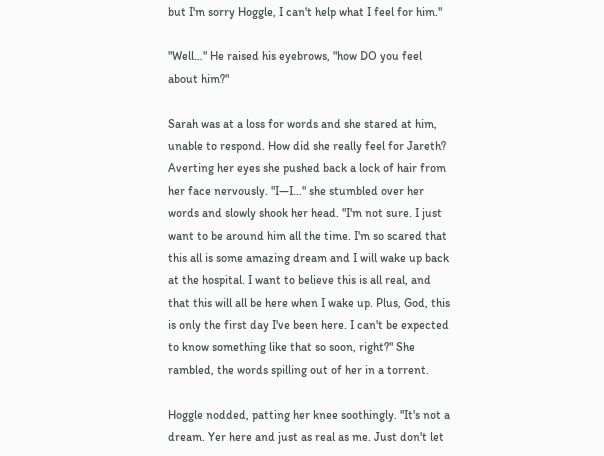but I'm sorry Hoggle, I can't help what I feel for him."

"Well…" He raised his eyebrows, "how DO you feel about him?"

Sarah was at a loss for words and she stared at him, unable to respond. How did she really feel for Jareth? Averting her eyes she pushed back a lock of hair from her face nervously. "I—I…" she stumbled over her words and slowly shook her head. "I'm not sure. I just want to be around him all the time. I'm so scared that this all is some amazing dream and I will wake up back at the hospital. I want to believe this is all real, and that this will all be here when I wake up. Plus, God, this is only the first day I've been here. I can't be expected to know something like that so soon, right?" She rambled, the words spilling out of her in a torrent.

Hoggle nodded, patting her knee soothingly. "It's not a dream. Yer here and just as real as me. Just don't let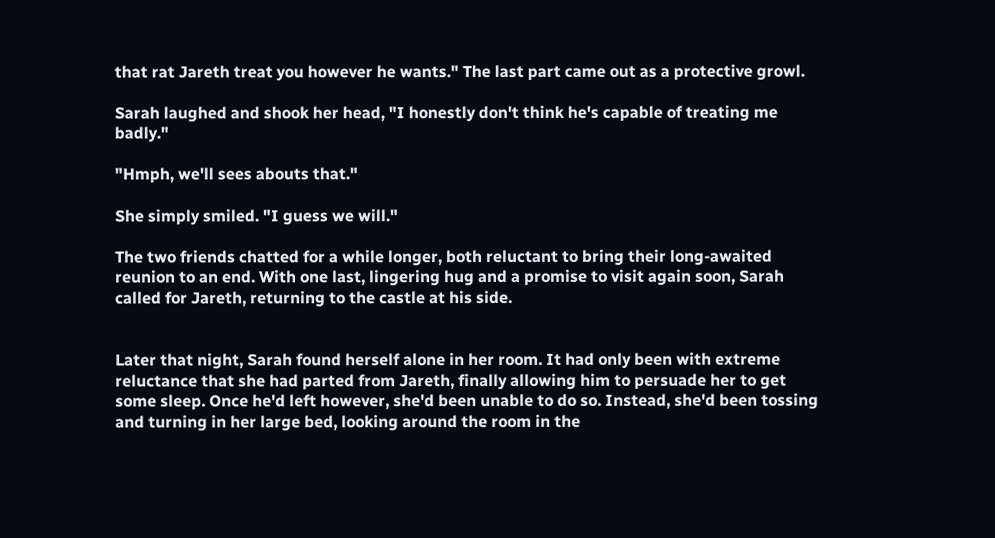that rat Jareth treat you however he wants." The last part came out as a protective growl.

Sarah laughed and shook her head, "I honestly don't think he's capable of treating me badly."

"Hmph, we'll sees abouts that."

She simply smiled. "I guess we will."

The two friends chatted for a while longer, both reluctant to bring their long-awaited reunion to an end. With one last, lingering hug and a promise to visit again soon, Sarah called for Jareth, returning to the castle at his side.


Later that night, Sarah found herself alone in her room. It had only been with extreme reluctance that she had parted from Jareth, finally allowing him to persuade her to get some sleep. Once he'd left however, she'd been unable to do so. Instead, she'd been tossing and turning in her large bed, looking around the room in the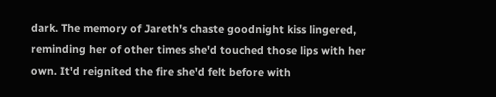dark. The memory of Jareth's chaste goodnight kiss lingered, reminding her of other times she'd touched those lips with her own. It'd reignited the fire she'd felt before with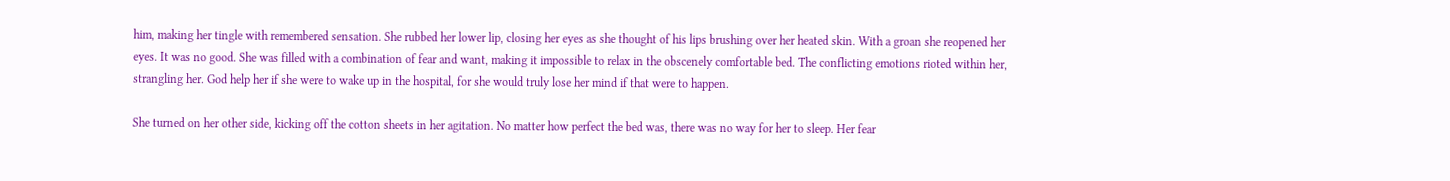him, making her tingle with remembered sensation. She rubbed her lower lip, closing her eyes as she thought of his lips brushing over her heated skin. With a groan she reopened her eyes. It was no good. She was filled with a combination of fear and want, making it impossible to relax in the obscenely comfortable bed. The conflicting emotions rioted within her, strangling her. God help her if she were to wake up in the hospital, for she would truly lose her mind if that were to happen.

She turned on her other side, kicking off the cotton sheets in her agitation. No matter how perfect the bed was, there was no way for her to sleep. Her fear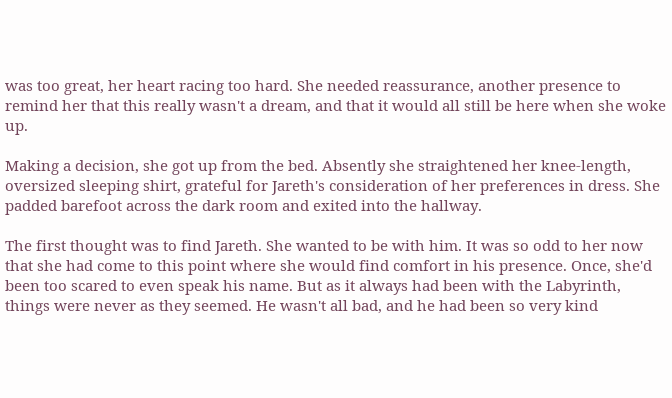was too great, her heart racing too hard. She needed reassurance, another presence to remind her that this really wasn't a dream, and that it would all still be here when she woke up.

Making a decision, she got up from the bed. Absently she straightened her knee-length, oversized sleeping shirt, grateful for Jareth's consideration of her preferences in dress. She padded barefoot across the dark room and exited into the hallway.

The first thought was to find Jareth. She wanted to be with him. It was so odd to her now that she had come to this point where she would find comfort in his presence. Once, she'd been too scared to even speak his name. But as it always had been with the Labyrinth, things were never as they seemed. He wasn't all bad, and he had been so very kind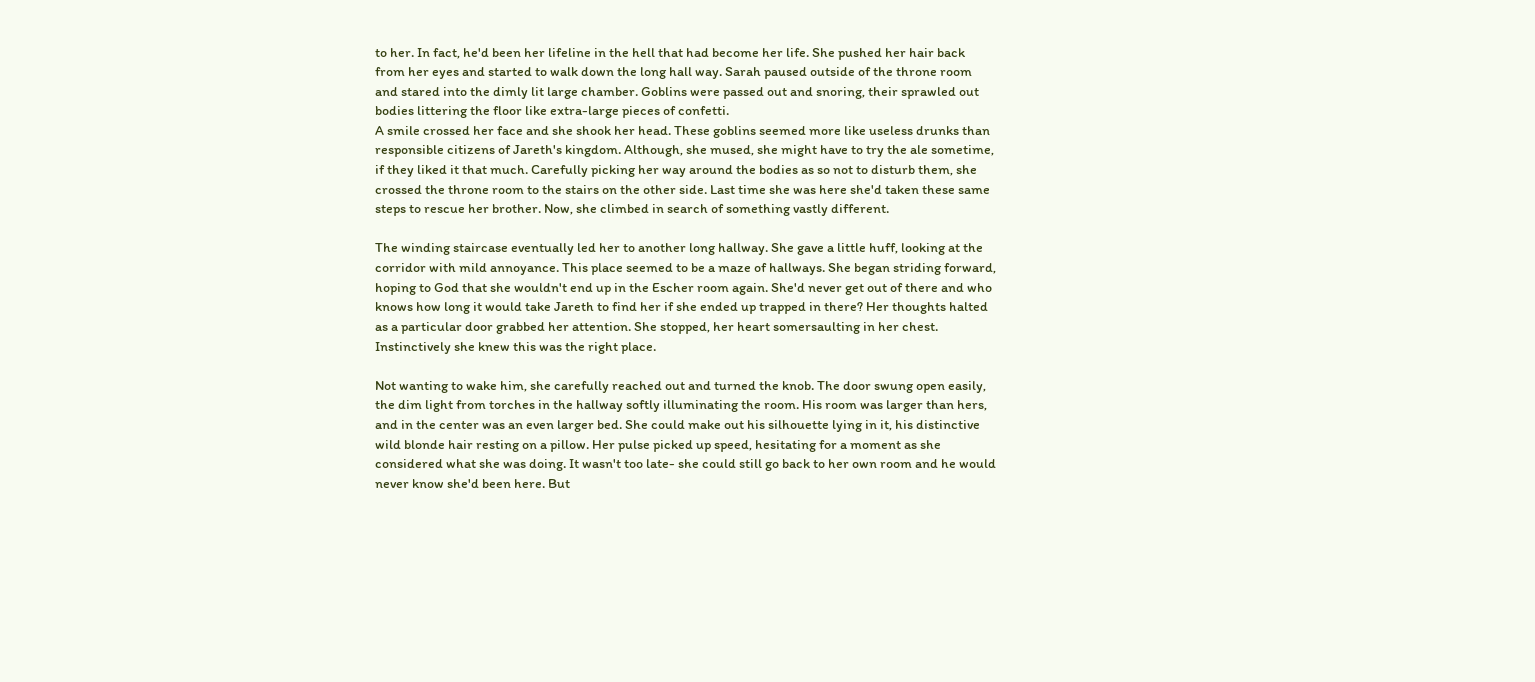to her. In fact, he'd been her lifeline in the hell that had become her life. She pushed her hair back from her eyes and started to walk down the long hall way. Sarah paused outside of the throne room and stared into the dimly lit large chamber. Goblins were passed out and snoring, their sprawled out bodies littering the floor like extra-large pieces of confetti.
A smile crossed her face and she shook her head. These goblins seemed more like useless drunks than responsible citizens of Jareth's kingdom. Although, she mused, she might have to try the ale sometime, if they liked it that much. Carefully picking her way around the bodies as so not to disturb them, she crossed the throne room to the stairs on the other side. Last time she was here she'd taken these same steps to rescue her brother. Now, she climbed in search of something vastly different.

The winding staircase eventually led her to another long hallway. She gave a little huff, looking at the corridor with mild annoyance. This place seemed to be a maze of hallways. She began striding forward, hoping to God that she wouldn't end up in the Escher room again. She'd never get out of there and who knows how long it would take Jareth to find her if she ended up trapped in there? Her thoughts halted as a particular door grabbed her attention. She stopped, her heart somersaulting in her chest. Instinctively she knew this was the right place.

Not wanting to wake him, she carefully reached out and turned the knob. The door swung open easily, the dim light from torches in the hallway softly illuminating the room. His room was larger than hers, and in the center was an even larger bed. She could make out his silhouette lying in it, his distinctive wild blonde hair resting on a pillow. Her pulse picked up speed, hesitating for a moment as she considered what she was doing. It wasn't too late- she could still go back to her own room and he would never know she'd been here. But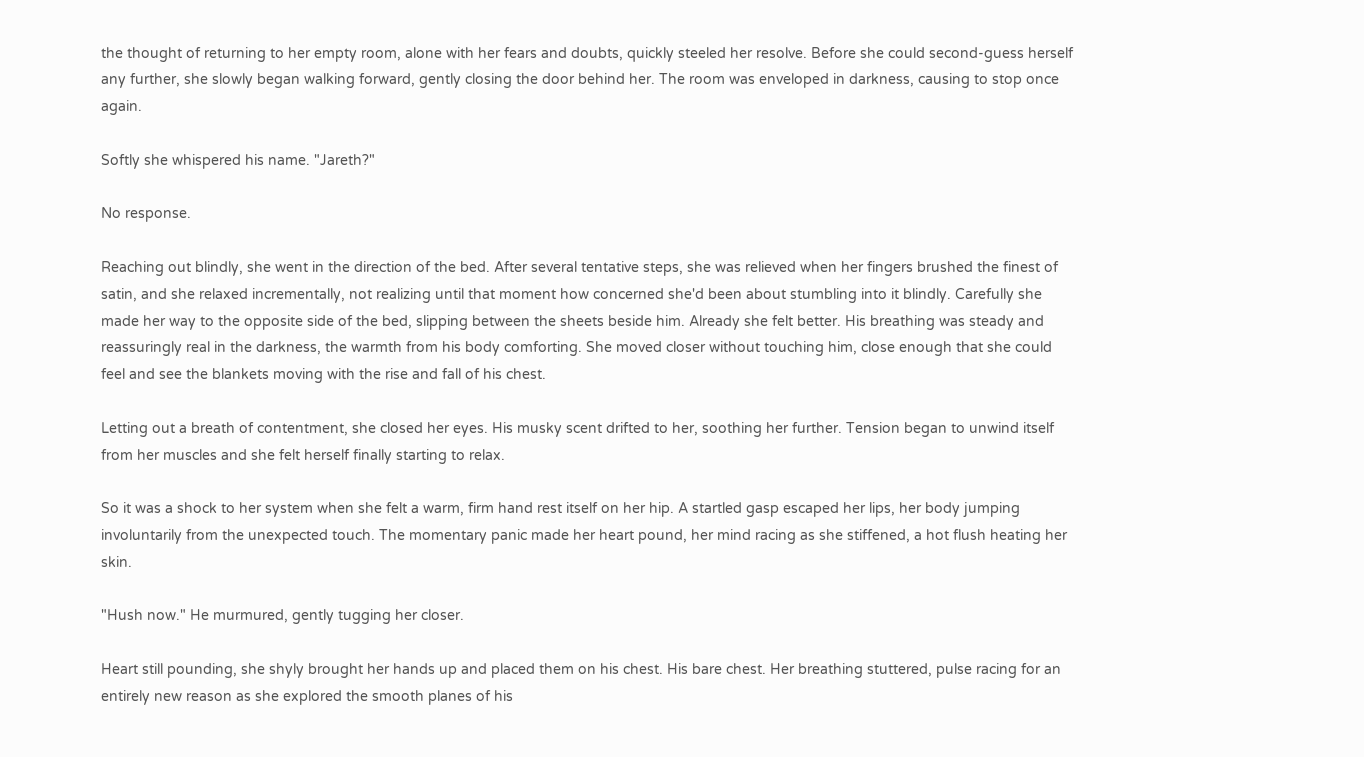the thought of returning to her empty room, alone with her fears and doubts, quickly steeled her resolve. Before she could second-guess herself any further, she slowly began walking forward, gently closing the door behind her. The room was enveloped in darkness, causing to stop once again.

Softly she whispered his name. "Jareth?"

No response.

Reaching out blindly, she went in the direction of the bed. After several tentative steps, she was relieved when her fingers brushed the finest of satin, and she relaxed incrementally, not realizing until that moment how concerned she'd been about stumbling into it blindly. Carefully she made her way to the opposite side of the bed, slipping between the sheets beside him. Already she felt better. His breathing was steady and reassuringly real in the darkness, the warmth from his body comforting. She moved closer without touching him, close enough that she could feel and see the blankets moving with the rise and fall of his chest.

Letting out a breath of contentment, she closed her eyes. His musky scent drifted to her, soothing her further. Tension began to unwind itself from her muscles and she felt herself finally starting to relax.

So it was a shock to her system when she felt a warm, firm hand rest itself on her hip. A startled gasp escaped her lips, her body jumping involuntarily from the unexpected touch. The momentary panic made her heart pound, her mind racing as she stiffened, a hot flush heating her skin.

"Hush now." He murmured, gently tugging her closer.

Heart still pounding, she shyly brought her hands up and placed them on his chest. His bare chest. Her breathing stuttered, pulse racing for an entirely new reason as she explored the smooth planes of his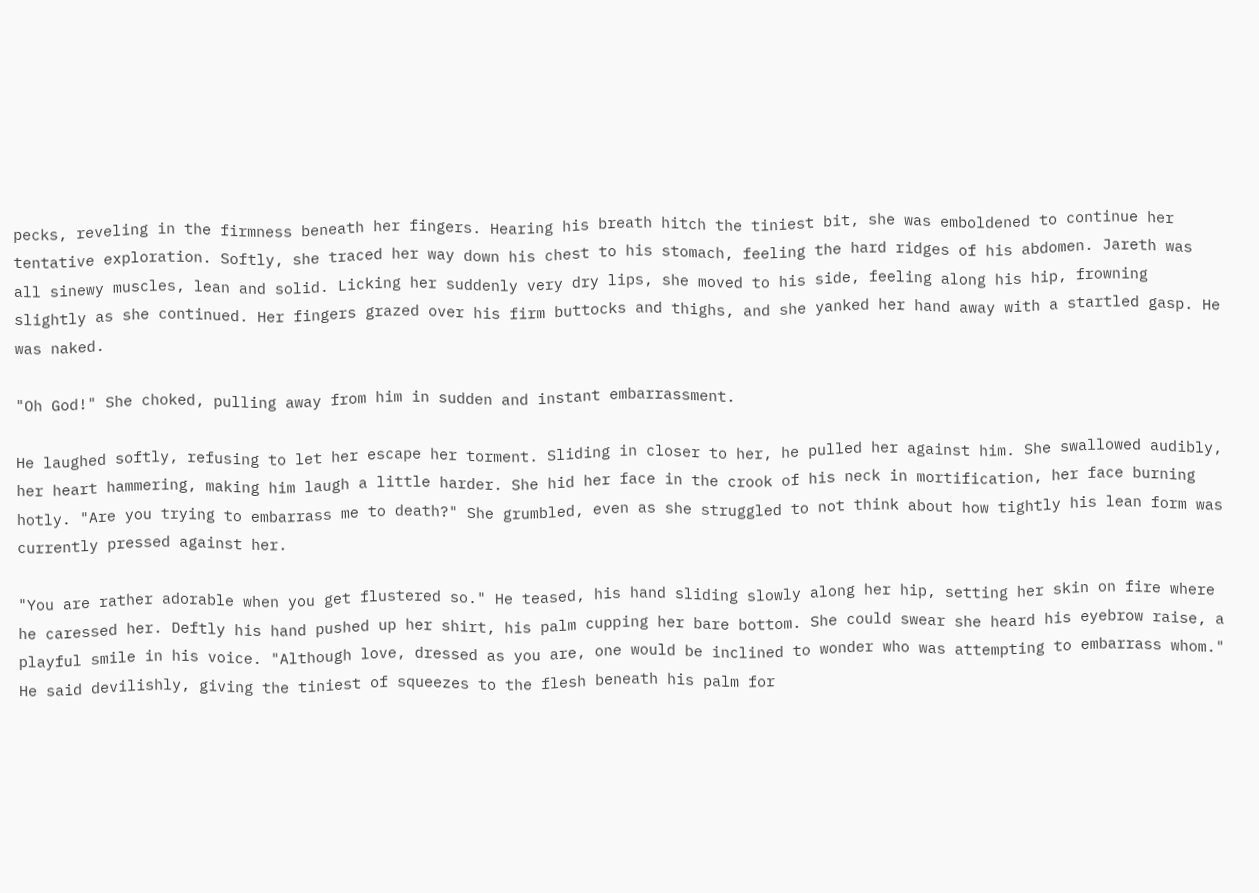pecks, reveling in the firmness beneath her fingers. Hearing his breath hitch the tiniest bit, she was emboldened to continue her tentative exploration. Softly, she traced her way down his chest to his stomach, feeling the hard ridges of his abdomen. Jareth was all sinewy muscles, lean and solid. Licking her suddenly very dry lips, she moved to his side, feeling along his hip, frowning slightly as she continued. Her fingers grazed over his firm buttocks and thighs, and she yanked her hand away with a startled gasp. He was naked.

"Oh God!" She choked, pulling away from him in sudden and instant embarrassment.

He laughed softly, refusing to let her escape her torment. Sliding in closer to her, he pulled her against him. She swallowed audibly, her heart hammering, making him laugh a little harder. She hid her face in the crook of his neck in mortification, her face burning hotly. "Are you trying to embarrass me to death?" She grumbled, even as she struggled to not think about how tightly his lean form was currently pressed against her.

"You are rather adorable when you get flustered so." He teased, his hand sliding slowly along her hip, setting her skin on fire where he caressed her. Deftly his hand pushed up her shirt, his palm cupping her bare bottom. She could swear she heard his eyebrow raise, a playful smile in his voice. "Although love, dressed as you are, one would be inclined to wonder who was attempting to embarrass whom." He said devilishly, giving the tiniest of squeezes to the flesh beneath his palm for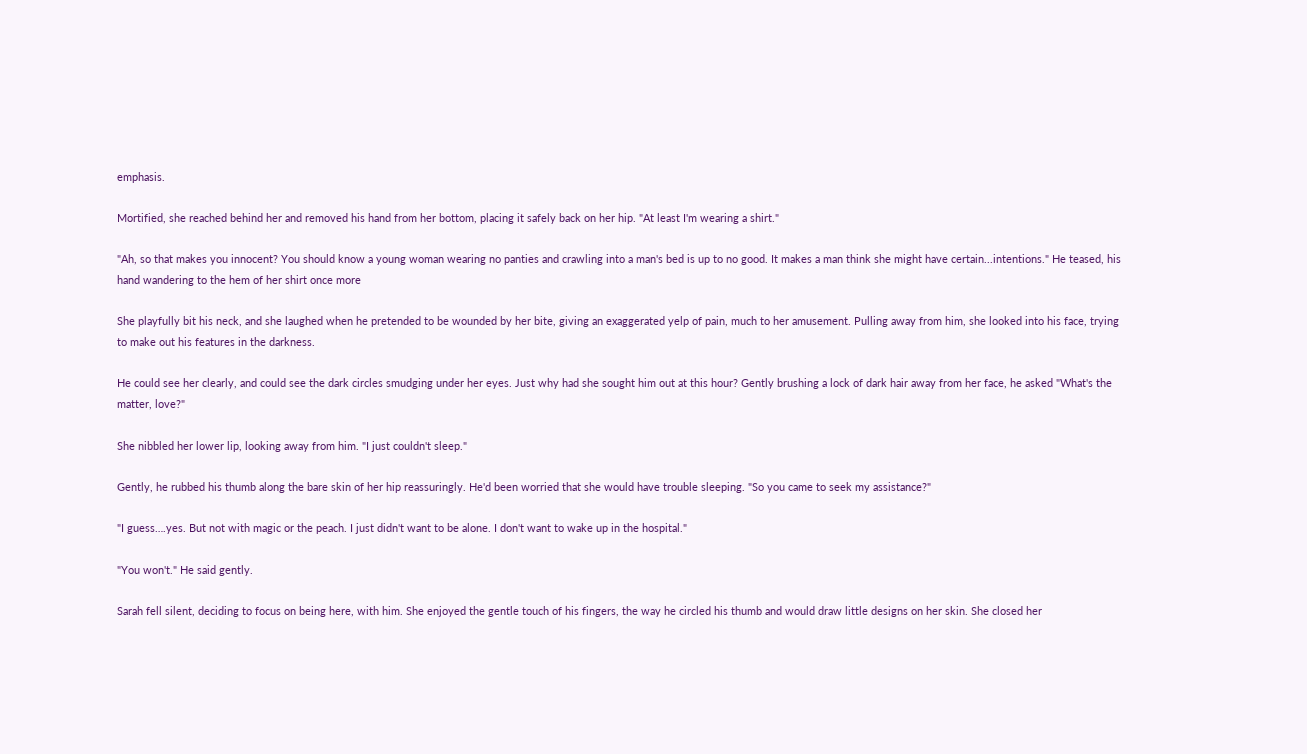emphasis.

Mortified, she reached behind her and removed his hand from her bottom, placing it safely back on her hip. "At least I'm wearing a shirt."

"Ah, so that makes you innocent? You should know a young woman wearing no panties and crawling into a man's bed is up to no good. It makes a man think she might have certain...intentions." He teased, his hand wandering to the hem of her shirt once more

She playfully bit his neck, and she laughed when he pretended to be wounded by her bite, giving an exaggerated yelp of pain, much to her amusement. Pulling away from him, she looked into his face, trying to make out his features in the darkness.

He could see her clearly, and could see the dark circles smudging under her eyes. Just why had she sought him out at this hour? Gently brushing a lock of dark hair away from her face, he asked "What's the matter, love?"

She nibbled her lower lip, looking away from him. "I just couldn't sleep."

Gently, he rubbed his thumb along the bare skin of her hip reassuringly. He'd been worried that she would have trouble sleeping. "So you came to seek my assistance?"

"I guess….yes. But not with magic or the peach. I just didn't want to be alone. I don't want to wake up in the hospital."

"You won't." He said gently.

Sarah fell silent, deciding to focus on being here, with him. She enjoyed the gentle touch of his fingers, the way he circled his thumb and would draw little designs on her skin. She closed her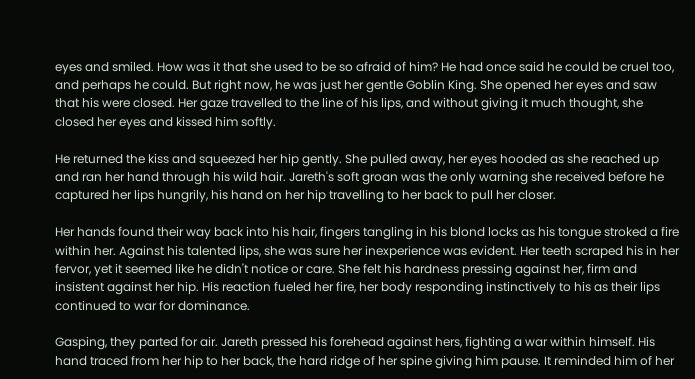eyes and smiled. How was it that she used to be so afraid of him? He had once said he could be cruel too, and perhaps he could. But right now, he was just her gentle Goblin King. She opened her eyes and saw that his were closed. Her gaze travelled to the line of his lips, and without giving it much thought, she closed her eyes and kissed him softly.

He returned the kiss and squeezed her hip gently. She pulled away, her eyes hooded as she reached up and ran her hand through his wild hair. Jareth's soft groan was the only warning she received before he captured her lips hungrily, his hand on her hip travelling to her back to pull her closer.

Her hands found their way back into his hair, fingers tangling in his blond locks as his tongue stroked a fire within her. Against his talented lips, she was sure her inexperience was evident. Her teeth scraped his in her fervor, yet it seemed like he didn't notice or care. She felt his hardness pressing against her, firm and insistent against her hip. His reaction fueled her fire, her body responding instinctively to his as their lips continued to war for dominance.

Gasping, they parted for air. Jareth pressed his forehead against hers, fighting a war within himself. His hand traced from her hip to her back, the hard ridge of her spine giving him pause. It reminded him of her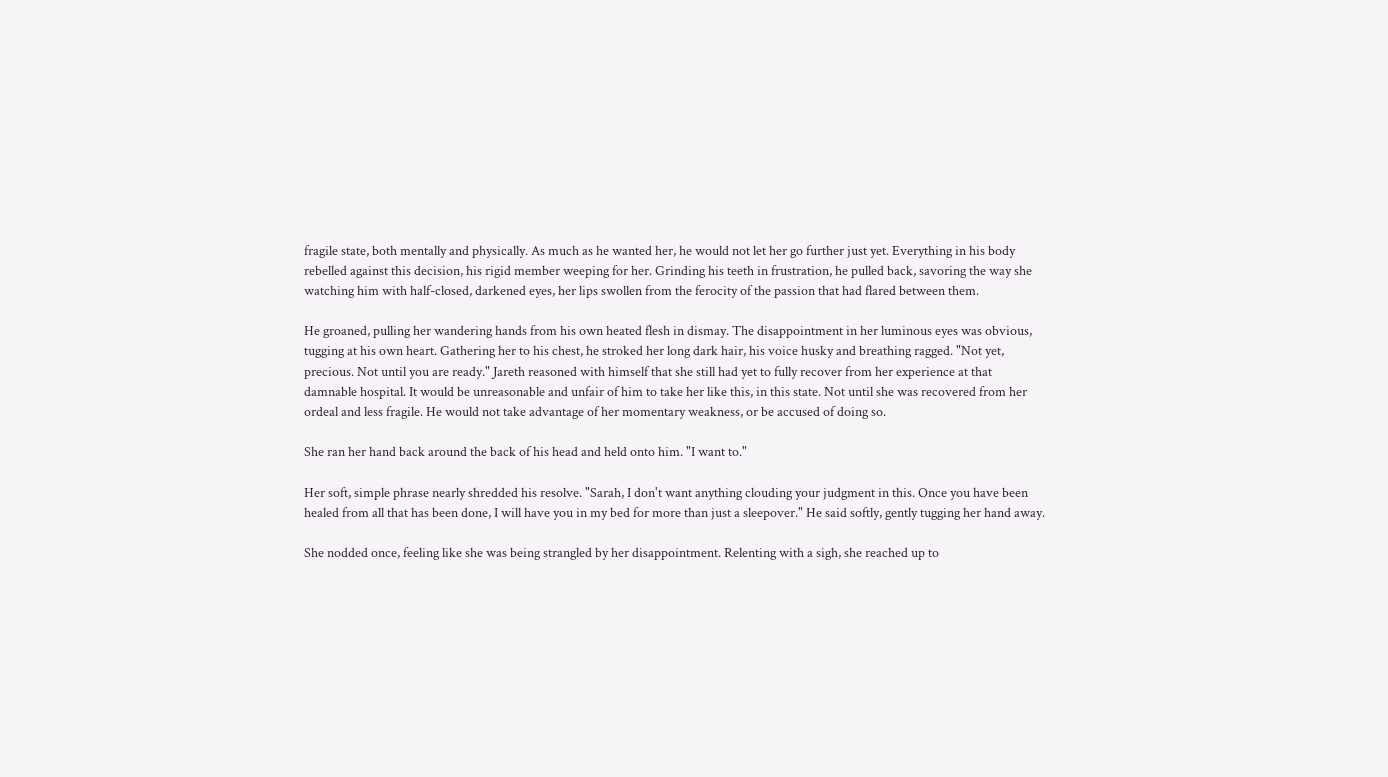fragile state, both mentally and physically. As much as he wanted her, he would not let her go further just yet. Everything in his body rebelled against this decision, his rigid member weeping for her. Grinding his teeth in frustration, he pulled back, savoring the way she watching him with half-closed, darkened eyes, her lips swollen from the ferocity of the passion that had flared between them.

He groaned, pulling her wandering hands from his own heated flesh in dismay. The disappointment in her luminous eyes was obvious, tugging at his own heart. Gathering her to his chest, he stroked her long dark hair, his voice husky and breathing ragged. "Not yet, precious. Not until you are ready." Jareth reasoned with himself that she still had yet to fully recover from her experience at that damnable hospital. It would be unreasonable and unfair of him to take her like this, in this state. Not until she was recovered from her ordeal and less fragile. He would not take advantage of her momentary weakness, or be accused of doing so.

She ran her hand back around the back of his head and held onto him. "I want to."

Her soft, simple phrase nearly shredded his resolve. "Sarah, I don't want anything clouding your judgment in this. Once you have been healed from all that has been done, I will have you in my bed for more than just a sleepover." He said softly, gently tugging her hand away.

She nodded once, feeling like she was being strangled by her disappointment. Relenting with a sigh, she reached up to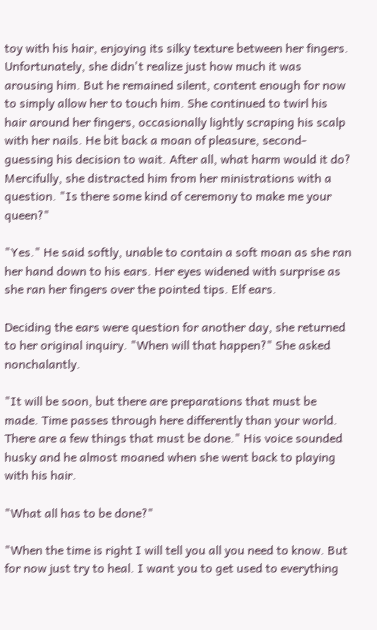toy with his hair, enjoying its silky texture between her fingers. Unfortunately, she didn't realize just how much it was arousing him. But he remained silent, content enough for now to simply allow her to touch him. She continued to twirl his hair around her fingers, occasionally lightly scraping his scalp with her nails. He bit back a moan of pleasure, second-guessing his decision to wait. After all, what harm would it do? Mercifully, she distracted him from her ministrations with a question. "Is there some kind of ceremony to make me your queen?"

"Yes." He said softly, unable to contain a soft moan as she ran her hand down to his ears. Her eyes widened with surprise as she ran her fingers over the pointed tips. Elf ears.

Deciding the ears were question for another day, she returned to her original inquiry. "When will that happen?" She asked nonchalantly.

"It will be soon, but there are preparations that must be made. Time passes through here differently than your world. There are a few things that must be done." His voice sounded husky and he almost moaned when she went back to playing with his hair.

"What all has to be done?"

"When the time is right I will tell you all you need to know. But for now just try to heal. I want you to get used to everything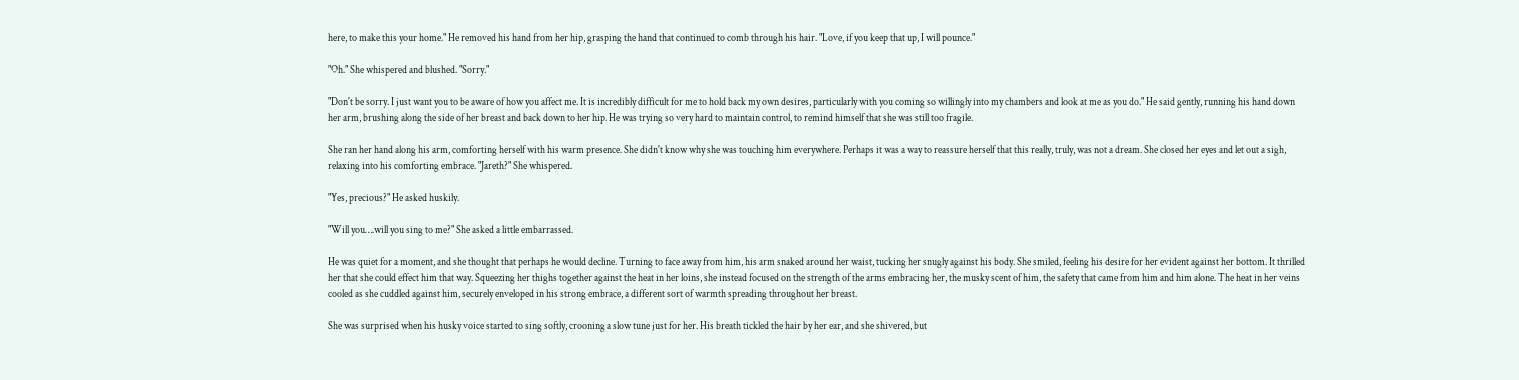here, to make this your home." He removed his hand from her hip, grasping the hand that continued to comb through his hair. "Love, if you keep that up, I will pounce."

"Oh." She whispered and blushed. "Sorry."

"Don't be sorry. I just want you to be aware of how you affect me. It is incredibly difficult for me to hold back my own desires, particularly with you coming so willingly into my chambers and look at me as you do." He said gently, running his hand down her arm, brushing along the side of her breast and back down to her hip. He was trying so very hard to maintain control, to remind himself that she was still too fragile.

She ran her hand along his arm, comforting herself with his warm presence. She didn't know why she was touching him everywhere. Perhaps it was a way to reassure herself that this really, truly, was not a dream. She closed her eyes and let out a sigh, relaxing into his comforting embrace. "Jareth?" She whispered.

"Yes, precious?" He asked huskily.

"Will you….will you sing to me?" She asked a little embarrassed.

He was quiet for a moment, and she thought that perhaps he would decline. Turning to face away from him, his arm snaked around her waist, tucking her snugly against his body. She smiled, feeling his desire for her evident against her bottom. It thrilled her that she could effect him that way. Squeezing her thighs together against the heat in her loins, she instead focused on the strength of the arms embracing her, the musky scent of him, the safety that came from him and him alone. The heat in her veins cooled as she cuddled against him, securely enveloped in his strong embrace, a different sort of warmth spreading throughout her breast.

She was surprised when his husky voice started to sing softly, crooning a slow tune just for her. His breath tickled the hair by her ear, and she shivered, but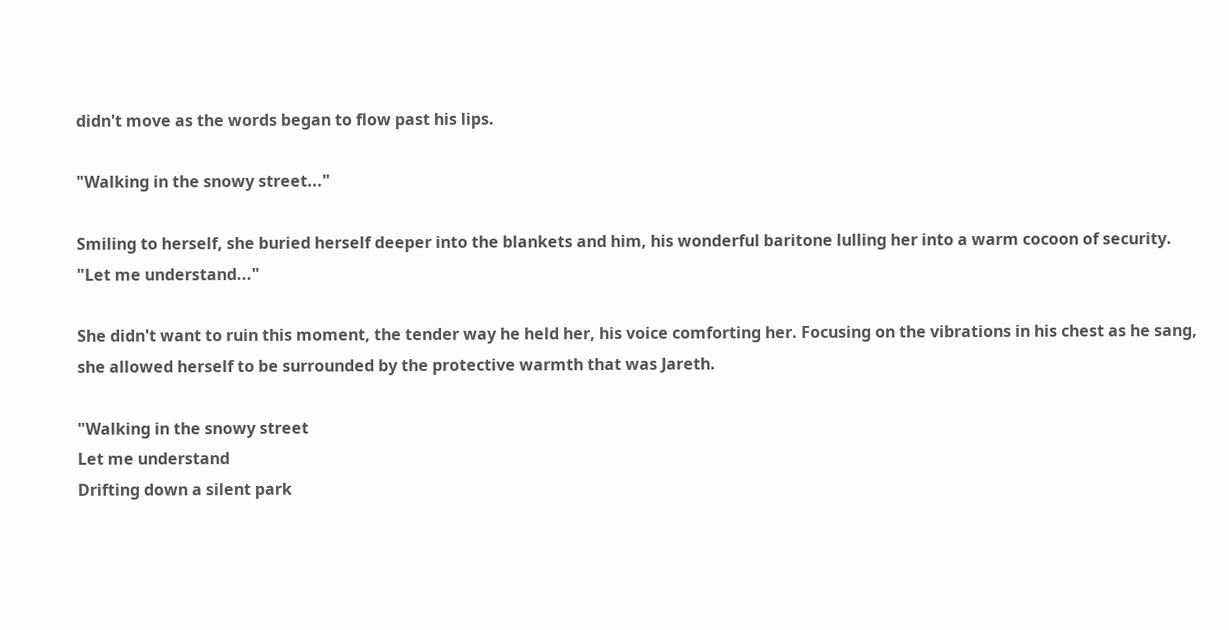didn't move as the words began to flow past his lips.

"Walking in the snowy street..."

Smiling to herself, she buried herself deeper into the blankets and him, his wonderful baritone lulling her into a warm cocoon of security.
"Let me understand..."

She didn't want to ruin this moment, the tender way he held her, his voice comforting her. Focusing on the vibrations in his chest as he sang, she allowed herself to be surrounded by the protective warmth that was Jareth.

"Walking in the snowy street
Let me understand
Drifting down a silent park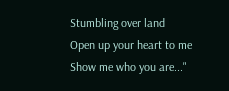Stumbling over land
Open up your heart to me
Show me who you are..."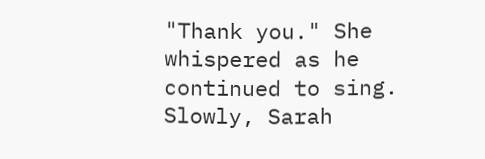"Thank you." She whispered as he continued to sing. Slowly, Sarah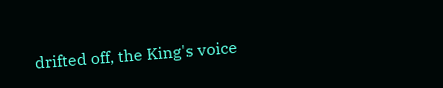drifted off, the King's voice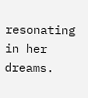resonating in her dreams.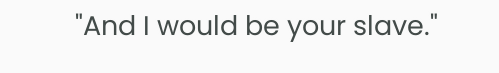"And I would be your slave."